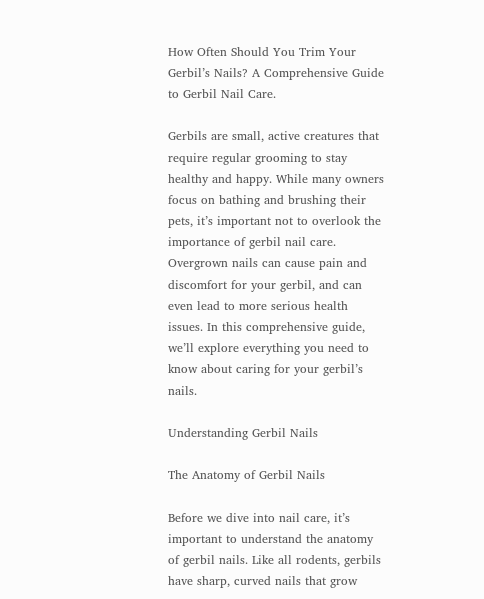How Often Should You Trim Your Gerbil’s Nails? A Comprehensive Guide to Gerbil Nail Care.

Gerbils are small, active creatures that require regular grooming to stay healthy and happy. While many owners focus on bathing and brushing their pets, it’s important not to overlook the importance of gerbil nail care. Overgrown nails can cause pain and discomfort for your gerbil, and can even lead to more serious health issues. In this comprehensive guide, we’ll explore everything you need to know about caring for your gerbil’s nails.

Understanding Gerbil Nails

The Anatomy of Gerbil Nails

Before we dive into nail care, it’s important to understand the anatomy of gerbil nails. Like all rodents, gerbils have sharp, curved nails that grow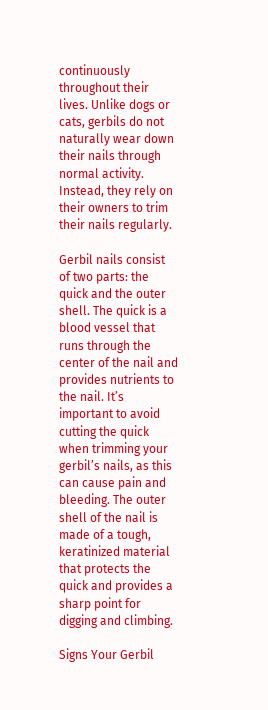continuously throughout their lives. Unlike dogs or cats, gerbils do not naturally wear down their nails through normal activity. Instead, they rely on their owners to trim their nails regularly.

Gerbil nails consist of two parts: the quick and the outer shell. The quick is a blood vessel that runs through the center of the nail and provides nutrients to the nail. It’s important to avoid cutting the quick when trimming your gerbil’s nails, as this can cause pain and bleeding. The outer shell of the nail is made of a tough, keratinized material that protects the quick and provides a sharp point for digging and climbing.

Signs Your Gerbil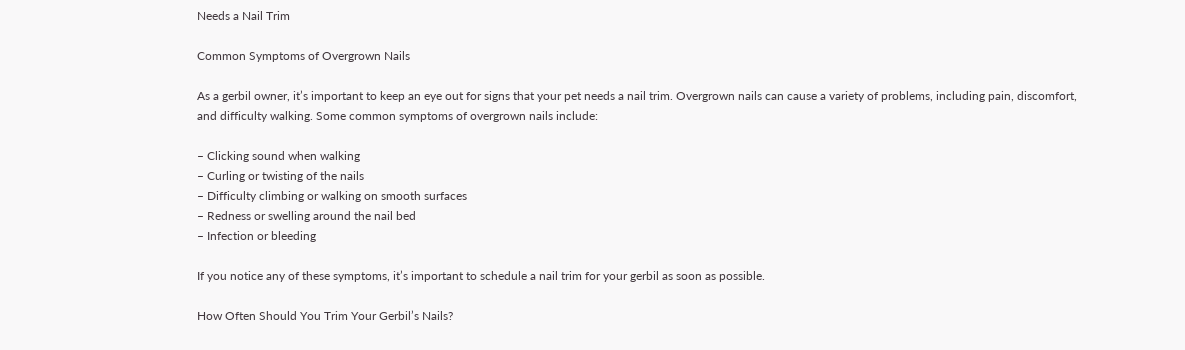Needs a Nail Trim

Common Symptoms of Overgrown Nails

As a gerbil owner, it’s important to keep an eye out for signs that your pet needs a nail trim. Overgrown nails can cause a variety of problems, including pain, discomfort, and difficulty walking. Some common symptoms of overgrown nails include:

– Clicking sound when walking
– Curling or twisting of the nails
– Difficulty climbing or walking on smooth surfaces
– Redness or swelling around the nail bed
– Infection or bleeding

If you notice any of these symptoms, it’s important to schedule a nail trim for your gerbil as soon as possible.

How Often Should You Trim Your Gerbil’s Nails?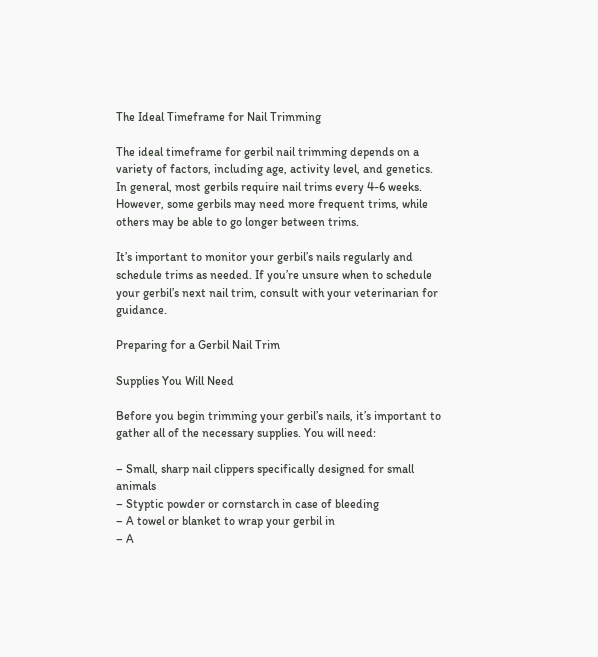The Ideal Timeframe for Nail Trimming

The ideal timeframe for gerbil nail trimming depends on a variety of factors, including age, activity level, and genetics. In general, most gerbils require nail trims every 4-6 weeks. However, some gerbils may need more frequent trims, while others may be able to go longer between trims.

It’s important to monitor your gerbil’s nails regularly and schedule trims as needed. If you’re unsure when to schedule your gerbil’s next nail trim, consult with your veterinarian for guidance.

Preparing for a Gerbil Nail Trim

Supplies You Will Need

Before you begin trimming your gerbil’s nails, it’s important to gather all of the necessary supplies. You will need:

– Small, sharp nail clippers specifically designed for small animals
– Styptic powder or cornstarch in case of bleeding
– A towel or blanket to wrap your gerbil in
– A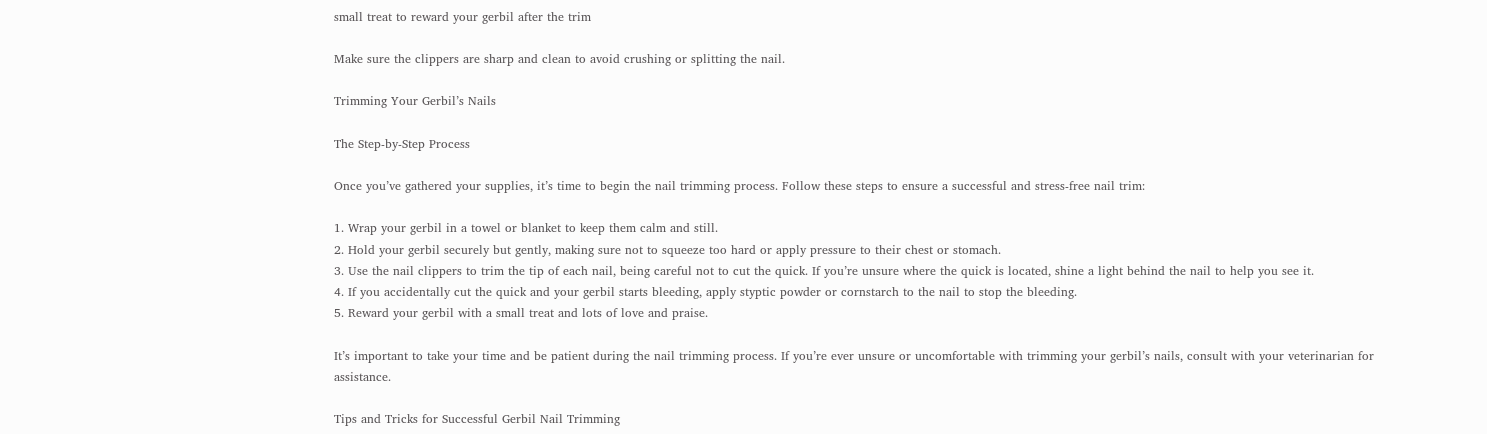small treat to reward your gerbil after the trim

Make sure the clippers are sharp and clean to avoid crushing or splitting the nail.

Trimming Your Gerbil’s Nails

The Step-by-Step Process

Once you’ve gathered your supplies, it’s time to begin the nail trimming process. Follow these steps to ensure a successful and stress-free nail trim:

1. Wrap your gerbil in a towel or blanket to keep them calm and still.
2. Hold your gerbil securely but gently, making sure not to squeeze too hard or apply pressure to their chest or stomach.
3. Use the nail clippers to trim the tip of each nail, being careful not to cut the quick. If you’re unsure where the quick is located, shine a light behind the nail to help you see it.
4. If you accidentally cut the quick and your gerbil starts bleeding, apply styptic powder or cornstarch to the nail to stop the bleeding.
5. Reward your gerbil with a small treat and lots of love and praise.

It’s important to take your time and be patient during the nail trimming process. If you’re ever unsure or uncomfortable with trimming your gerbil’s nails, consult with your veterinarian for assistance.

Tips and Tricks for Successful Gerbil Nail Trimming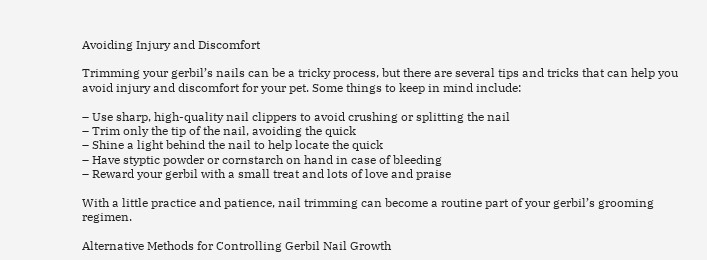Avoiding Injury and Discomfort

Trimming your gerbil’s nails can be a tricky process, but there are several tips and tricks that can help you avoid injury and discomfort for your pet. Some things to keep in mind include:

– Use sharp, high-quality nail clippers to avoid crushing or splitting the nail
– Trim only the tip of the nail, avoiding the quick
– Shine a light behind the nail to help locate the quick
– Have styptic powder or cornstarch on hand in case of bleeding
– Reward your gerbil with a small treat and lots of love and praise

With a little practice and patience, nail trimming can become a routine part of your gerbil’s grooming regimen.

Alternative Methods for Controlling Gerbil Nail Growth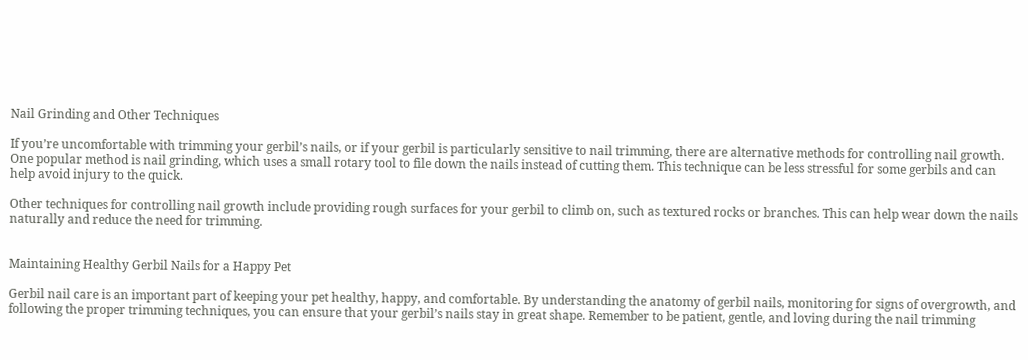Nail Grinding and Other Techniques

If you’re uncomfortable with trimming your gerbil’s nails, or if your gerbil is particularly sensitive to nail trimming, there are alternative methods for controlling nail growth. One popular method is nail grinding, which uses a small rotary tool to file down the nails instead of cutting them. This technique can be less stressful for some gerbils and can help avoid injury to the quick.

Other techniques for controlling nail growth include providing rough surfaces for your gerbil to climb on, such as textured rocks or branches. This can help wear down the nails naturally and reduce the need for trimming.


Maintaining Healthy Gerbil Nails for a Happy Pet

Gerbil nail care is an important part of keeping your pet healthy, happy, and comfortable. By understanding the anatomy of gerbil nails, monitoring for signs of overgrowth, and following the proper trimming techniques, you can ensure that your gerbil’s nails stay in great shape. Remember to be patient, gentle, and loving during the nail trimming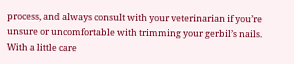process, and always consult with your veterinarian if you’re unsure or uncomfortable with trimming your gerbil’s nails. With a little care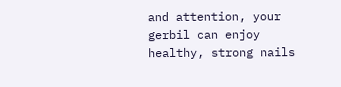and attention, your gerbil can enjoy healthy, strong nails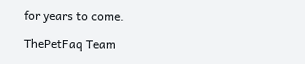for years to come.

ThePetFaq Team